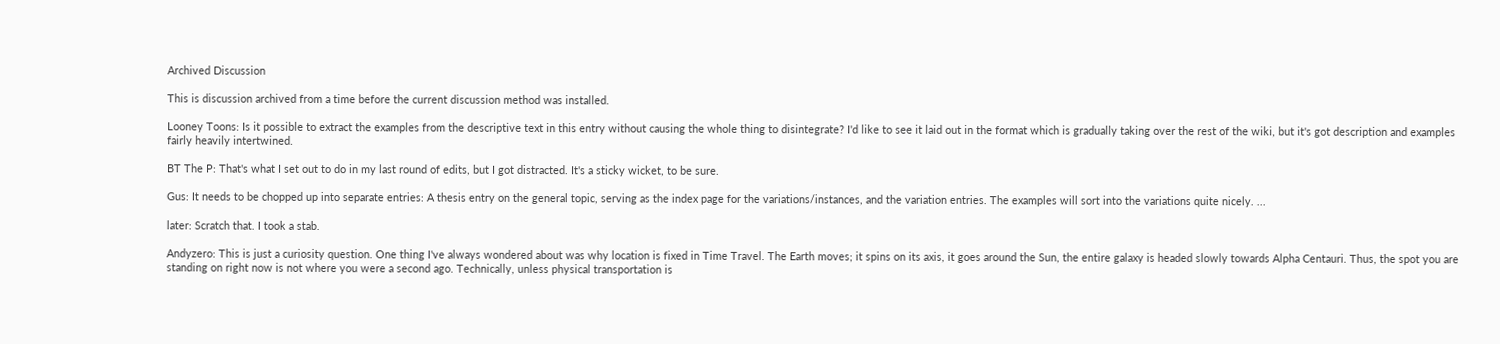Archived Discussion

This is discussion archived from a time before the current discussion method was installed.

Looney Toons: Is it possible to extract the examples from the descriptive text in this entry without causing the whole thing to disintegrate? I'd like to see it laid out in the format which is gradually taking over the rest of the wiki, but it's got description and examples fairly heavily intertwined.

BT The P: That's what I set out to do in my last round of edits, but I got distracted. It's a sticky wicket, to be sure.

Gus: It needs to be chopped up into separate entries: A thesis entry on the general topic, serving as the index page for the variations/instances, and the variation entries. The examples will sort into the variations quite nicely. ...

later: Scratch that. I took a stab.

Andyzero: This is just a curiosity question. One thing I've always wondered about was why location is fixed in Time Travel. The Earth moves; it spins on its axis, it goes around the Sun, the entire galaxy is headed slowly towards Alpha Centauri. Thus, the spot you are standing on right now is not where you were a second ago. Technically, unless physical transportation is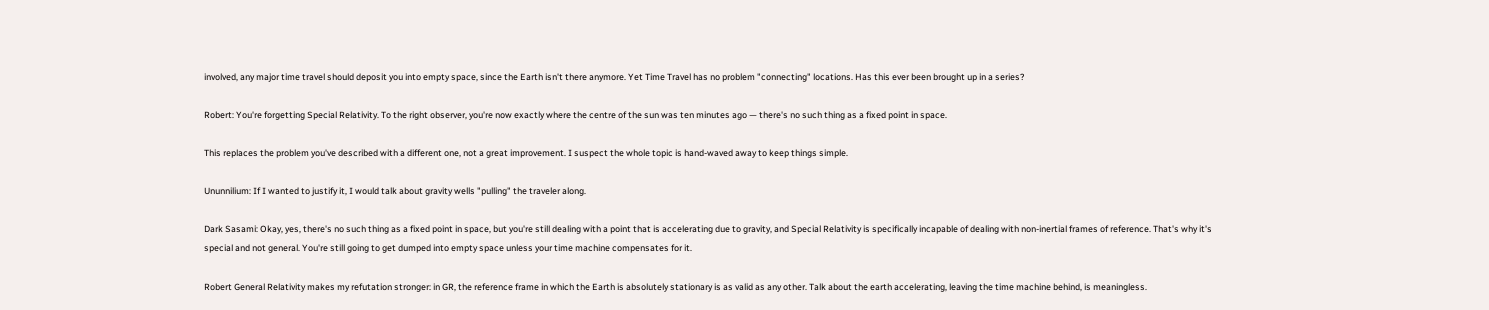involved, any major time travel should deposit you into empty space, since the Earth isn't there anymore. Yet Time Travel has no problem "connecting" locations. Has this ever been brought up in a series?

Robert: You're forgetting Special Relativity. To the right observer, you're now exactly where the centre of the sun was ten minutes ago — there's no such thing as a fixed point in space.

This replaces the problem you've described with a different one, not a great improvement. I suspect the whole topic is hand-waved away to keep things simple.

Ununnilium: If I wanted to justify it, I would talk about gravity wells "pulling" the traveler along.

Dark Sasami: Okay, yes, there's no such thing as a fixed point in space, but you're still dealing with a point that is accelerating due to gravity, and Special Relativity is specifically incapable of dealing with non-inertial frames of reference. That's why it's special and not general. You're still going to get dumped into empty space unless your time machine compensates for it.

Robert General Relativity makes my refutation stronger: in GR, the reference frame in which the Earth is absolutely stationary is as valid as any other. Talk about the earth accelerating, leaving the time machine behind, is meaningless.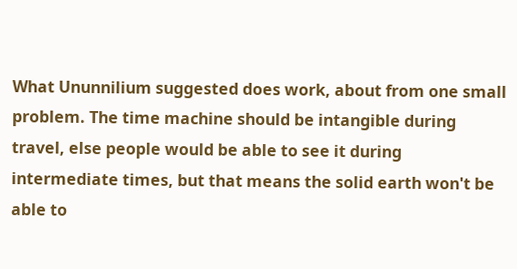What Ununnilium suggested does work, about from one small problem. The time machine should be intangible during travel, else people would be able to see it during intermediate times, but that means the solid earth won't be able to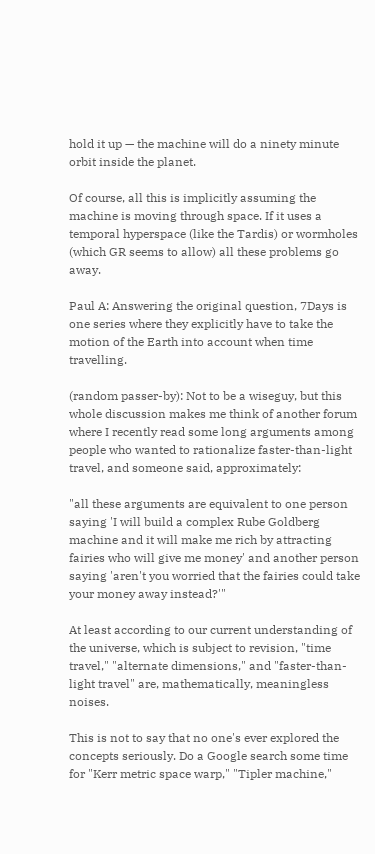hold it up — the machine will do a ninety minute orbit inside the planet.

Of course, all this is implicitly assuming the machine is moving through space. If it uses a temporal hyperspace (like the Tardis) or wormholes (which GR seems to allow) all these problems go away.

Paul A: Answering the original question, 7Days is one series where they explicitly have to take the motion of the Earth into account when time travelling.

(random passer-by): Not to be a wiseguy, but this whole discussion makes me think of another forum where I recently read some long arguments among people who wanted to rationalize faster-than-light travel, and someone said, approximately:

"all these arguments are equivalent to one person saying 'I will build a complex Rube Goldberg machine and it will make me rich by attracting fairies who will give me money' and another person saying 'aren't you worried that the fairies could take your money away instead?'"

At least according to our current understanding of the universe, which is subject to revision, "time travel," "alternate dimensions," and "faster-than-light travel" are, mathematically, meaningless noises.

This is not to say that no one's ever explored the concepts seriously. Do a Google search some time for "Kerr metric space warp," "Tipler machine,"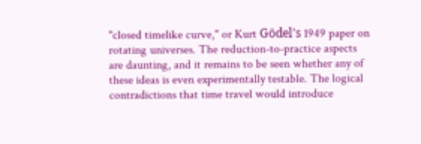"closed timelike curve," or Kurt Gödel's 1949 paper on rotating universes. The reduction-to-practice aspects are daunting, and it remains to be seen whether any of these ideas is even experimentally testable. The logical contradictions that time travel would introduce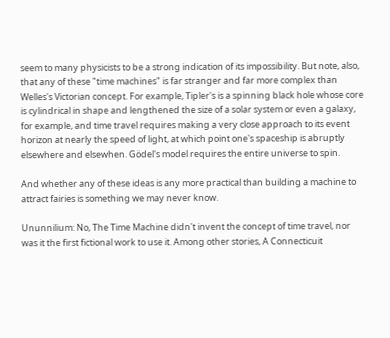seem to many physicists to be a strong indication of its impossibility. But note, also, that any of these "time machines" is far stranger and far more complex than Welles's Victorian concept. For example, Tipler's is a spinning black hole whose core is cylindrical in shape and lengthened the size of a solar system or even a galaxy, for example, and time travel requires making a very close approach to its event horizon at nearly the speed of light, at which point one's spaceship is abruptly elsewhere and elsewhen. Gödel's model requires the entire universe to spin.

And whether any of these ideas is any more practical than building a machine to attract fairies is something we may never know.

Ununnilium: No, The Time Machine didn't invent the concept of time travel, nor was it the first fictional work to use it. Among other stories, A Connecticuit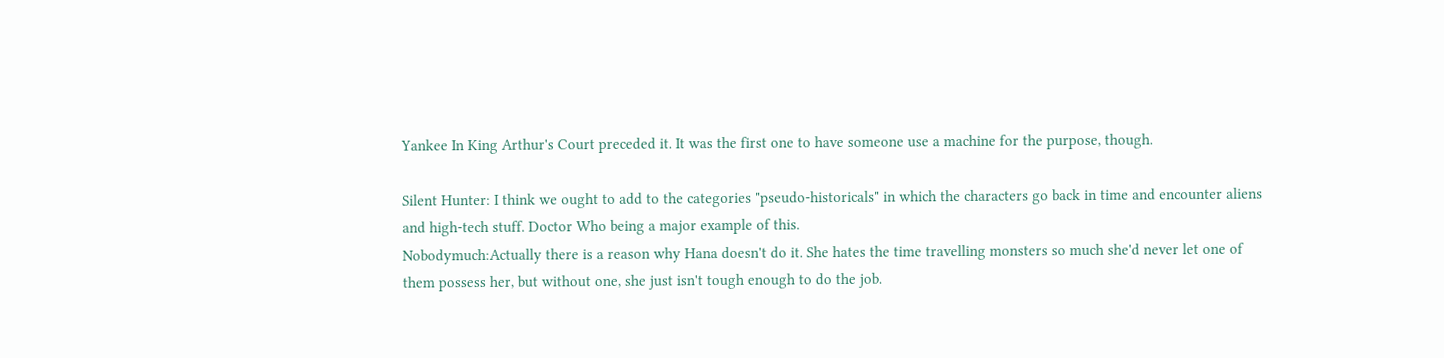Yankee In King Arthur's Court preceded it. It was the first one to have someone use a machine for the purpose, though.

Silent Hunter: I think we ought to add to the categories "pseudo-historicals" in which the characters go back in time and encounter aliens and high-tech stuff. Doctor Who being a major example of this.
Nobodymuch:Actually there is a reason why Hana doesn't do it. She hates the time travelling monsters so much she'd never let one of them possess her, but without one, she just isn't tough enough to do the job.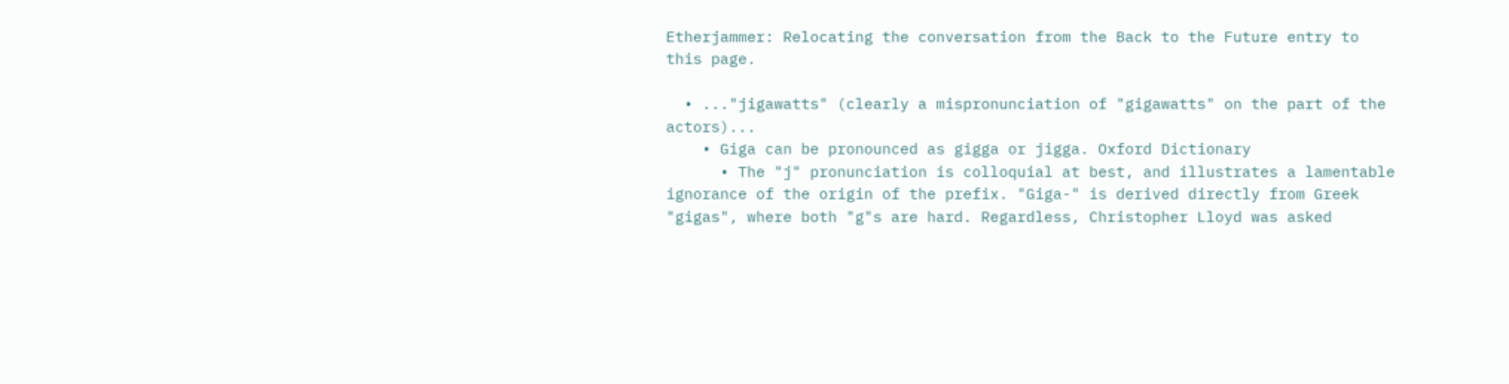Etherjammer: Relocating the conversation from the Back to the Future entry to this page.

  • ..."jigawatts" (clearly a mispronunciation of "gigawatts" on the part of the actors)...
    • Giga can be pronounced as gigga or jigga. Oxford Dictionary
      • The "j" pronunciation is colloquial at best, and illustrates a lamentable ignorance of the origin of the prefix. "Giga-" is derived directly from Greek "gigas", where both "g"s are hard. Regardless, Christopher Lloyd was asked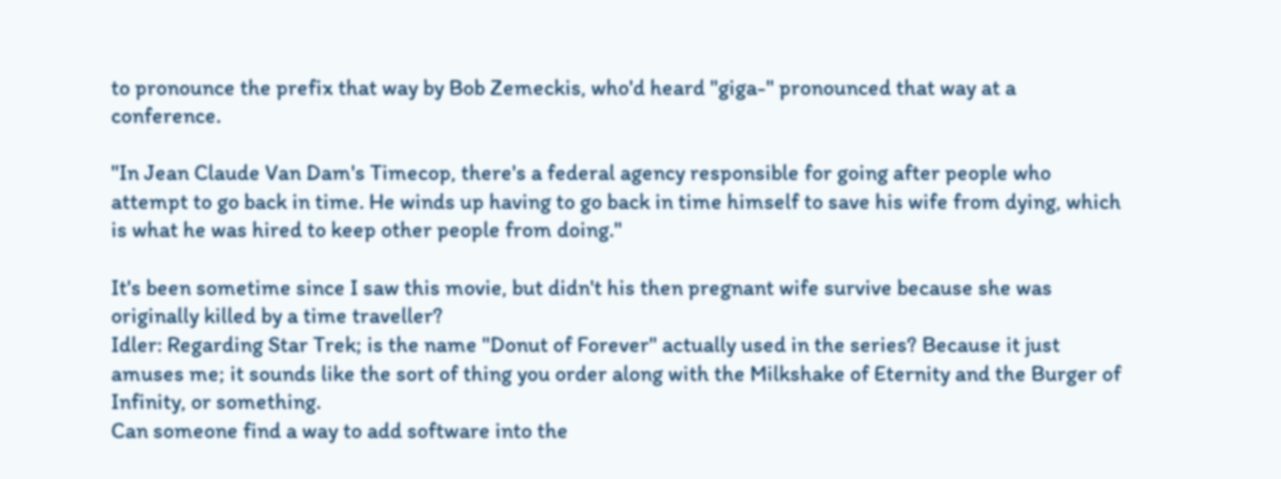to pronounce the prefix that way by Bob Zemeckis, who'd heard "giga-" pronounced that way at a conference.

"In Jean Claude Van Dam's Timecop, there's a federal agency responsible for going after people who attempt to go back in time. He winds up having to go back in time himself to save his wife from dying, which is what he was hired to keep other people from doing."

It's been sometime since I saw this movie, but didn't his then pregnant wife survive because she was originally killed by a time traveller?
Idler: Regarding Star Trek; is the name "Donut of Forever" actually used in the series? Because it just amuses me; it sounds like the sort of thing you order along with the Milkshake of Eternity and the Burger of Infinity, or something.
Can someone find a way to add software into the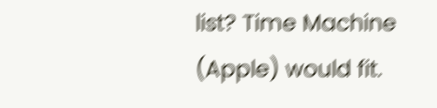list? Time Machine (Apple) would fit.